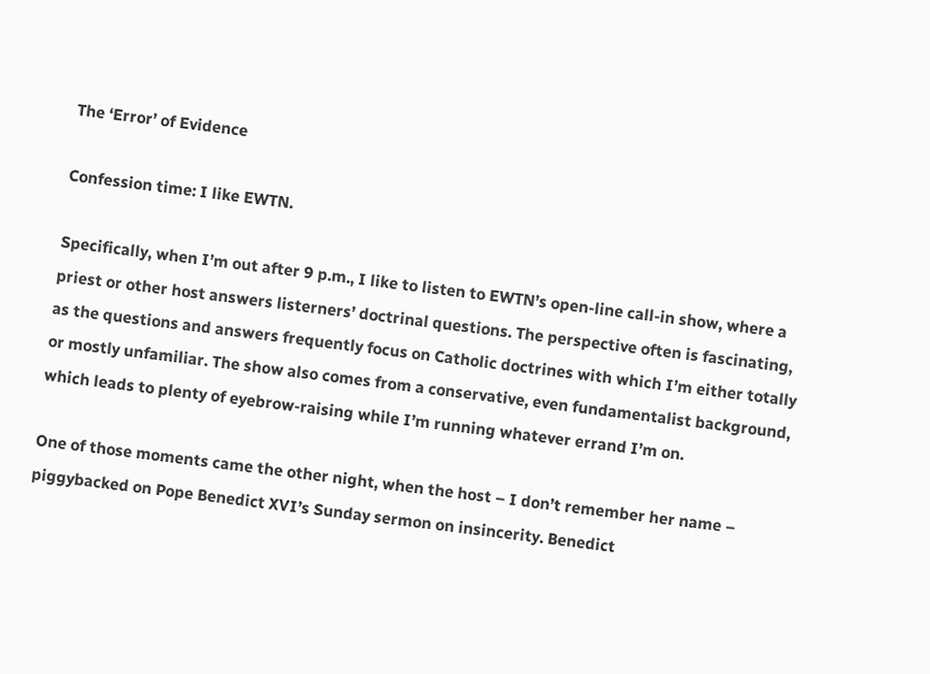The ‘Error’ of Evidence

Confession time: I like EWTN.

Specifically, when I’m out after 9 p.m., I like to listen to EWTN’s open-line call-in show, where a priest or other host answers listerners’ doctrinal questions. The perspective often is fascinating, as the questions and answers frequently focus on Catholic doctrines with which I’m either totally or mostly unfamiliar. The show also comes from a conservative, even fundamentalist background, which leads to plenty of eyebrow-raising while I’m running whatever errand I’m on.

One of those moments came the other night, when the host – I don’t remember her name – piggybacked on Pope Benedict XVI’s Sunday sermon on insincerity. Benedict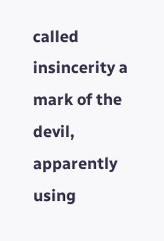called insincerity a mark of the devil, apparently using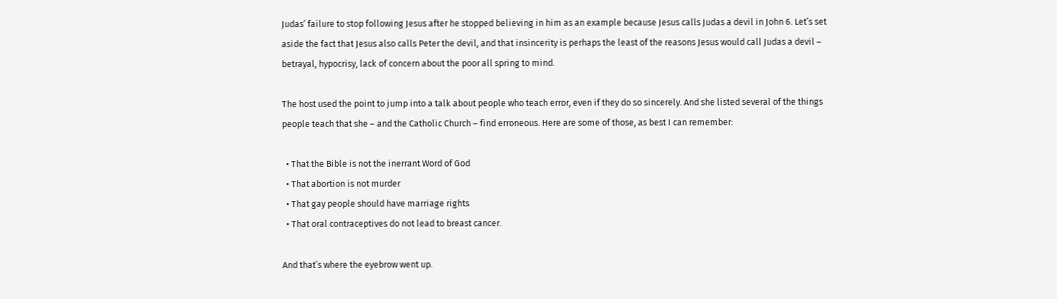Judas’ failure to stop following Jesus after he stopped believing in him as an example because Jesus calls Judas a devil in John 6. Let’s set aside the fact that Jesus also calls Peter the devil, and that insincerity is perhaps the least of the reasons Jesus would call Judas a devil – betrayal, hypocrisy, lack of concern about the poor all spring to mind.

The host used the point to jump into a talk about people who teach error, even if they do so sincerely. And she listed several of the things people teach that she – and the Catholic Church – find erroneous. Here are some of those, as best I can remember:

  • That the Bible is not the inerrant Word of God
  • That abortion is not murder
  • That gay people should have marriage rights
  • That oral contraceptives do not lead to breast cancer.

And that’s where the eyebrow went up.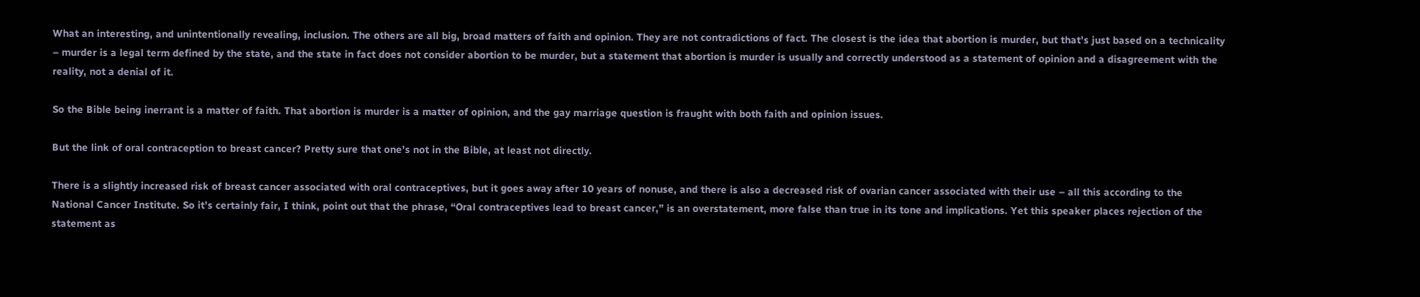What an interesting, and unintentionally revealing, inclusion. The others are all big, broad matters of faith and opinion. They are not contradictions of fact. The closest is the idea that abortion is murder, but that’s just based on a technicality – murder is a legal term defined by the state, and the state in fact does not consider abortion to be murder, but a statement that abortion is murder is usually and correctly understood as a statement of opinion and a disagreement with the reality, not a denial of it.

So the Bible being inerrant is a matter of faith. That abortion is murder is a matter of opinion, and the gay marriage question is fraught with both faith and opinion issues.

But the link of oral contraception to breast cancer? Pretty sure that one’s not in the Bible, at least not directly.

There is a slightly increased risk of breast cancer associated with oral contraceptives, but it goes away after 10 years of nonuse, and there is also a decreased risk of ovarian cancer associated with their use – all this according to the National Cancer Institute. So it’s certainly fair, I think, point out that the phrase, “Oral contraceptives lead to breast cancer,” is an overstatement, more false than true in its tone and implications. Yet this speaker places rejection of the statement as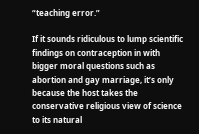“teaching error.”

If it sounds ridiculous to lump scientific findings on contraception in with bigger moral questions such as abortion and gay marriage, it’s only because the host takes the conservative religious view of science to its natural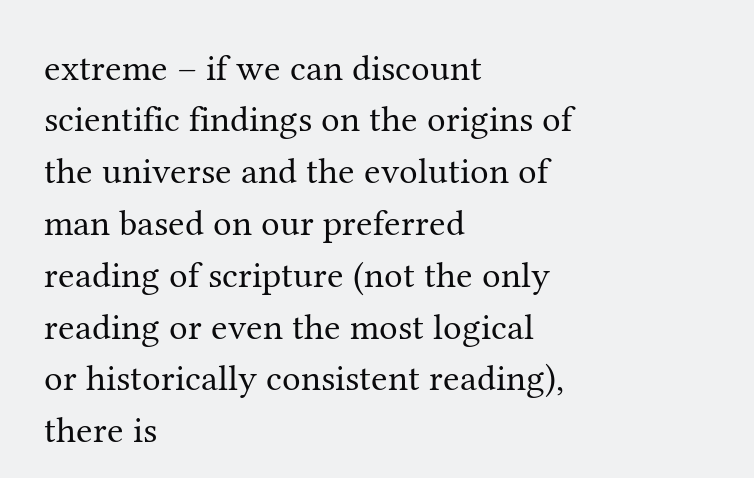extreme – if we can discount scientific findings on the origins of the universe and the evolution of man based on our preferred reading of scripture (not the only reading or even the most logical or historically consistent reading), there is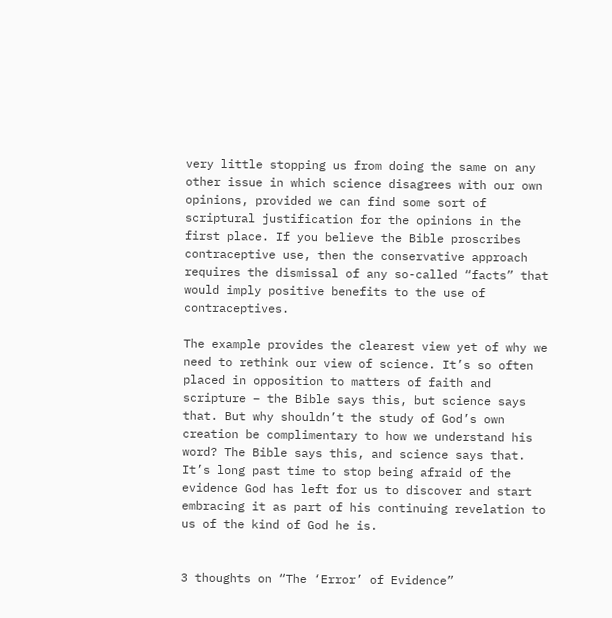very little stopping us from doing the same on any other issue in which science disagrees with our own opinions, provided we can find some sort of scriptural justification for the opinions in the first place. If you believe the Bible proscribes contraceptive use, then the conservative approach requires the dismissal of any so-called “facts” that would imply positive benefits to the use of contraceptives.

The example provides the clearest view yet of why we need to rethink our view of science. It’s so often placed in opposition to matters of faith and scripture – the Bible says this, but science says that. But why shouldn’t the study of God’s own creation be complimentary to how we understand his word? The Bible says this, and science says that. It’s long past time to stop being afraid of the evidence God has left for us to discover and start embracing it as part of his continuing revelation to us of the kind of God he is.


3 thoughts on “The ‘Error’ of Evidence”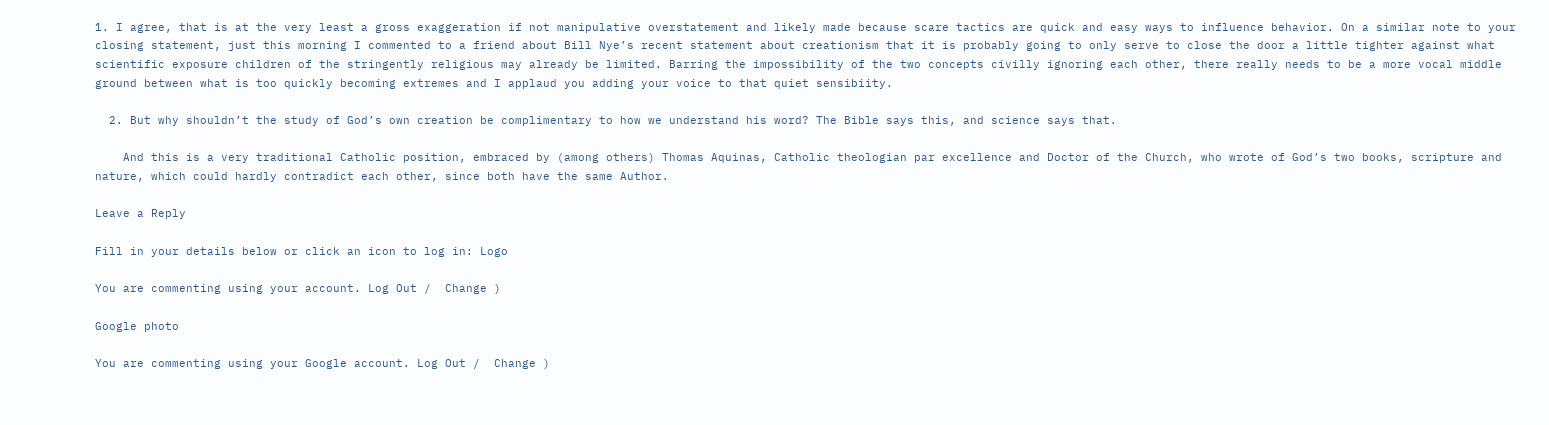1. I agree, that is at the very least a gross exaggeration if not manipulative overstatement and likely made because scare tactics are quick and easy ways to influence behavior. On a similar note to your closing statement, just this morning I commented to a friend about Bill Nye’s recent statement about creationism that it is probably going to only serve to close the door a little tighter against what scientific exposure children of the stringently religious may already be limited. Barring the impossibility of the two concepts civilly ignoring each other, there really needs to be a more vocal middle ground between what is too quickly becoming extremes and I applaud you adding your voice to that quiet sensibiity.

  2. But why shouldn’t the study of God’s own creation be complimentary to how we understand his word? The Bible says this, and science says that.

    And this is a very traditional Catholic position, embraced by (among others) Thomas Aquinas, Catholic theologian par excellence and Doctor of the Church, who wrote of God’s two books, scripture and nature, which could hardly contradict each other, since both have the same Author.

Leave a Reply

Fill in your details below or click an icon to log in: Logo

You are commenting using your account. Log Out /  Change )

Google photo

You are commenting using your Google account. Log Out /  Change )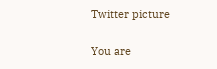Twitter picture

You are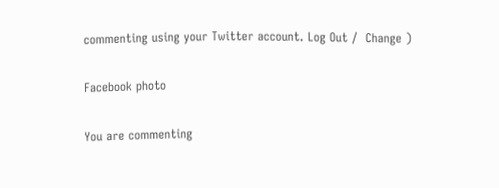commenting using your Twitter account. Log Out /  Change )

Facebook photo

You are commenting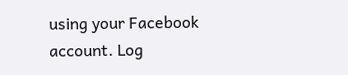using your Facebook account. Log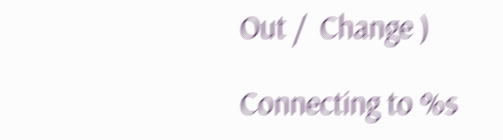Out /  Change )

Connecting to %s